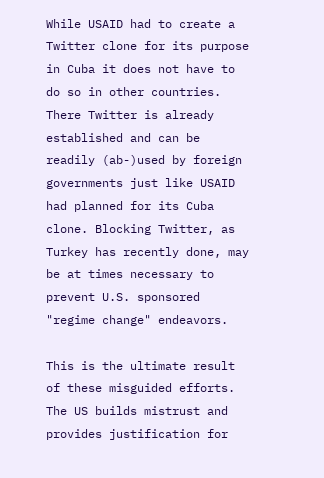While USAID had to create a Twitter clone for its purpose in Cuba it does not have to do so in other countries. There Twitter is already established and can be readily (ab-)used by foreign governments just like USAID had planned for its Cuba clone. Blocking Twitter, as Turkey has recently done, may be at times necessary to prevent U.S. sponsored "regime change" endeavors.

This is the ultimate result of these misguided efforts. The US builds mistrust and provides justification for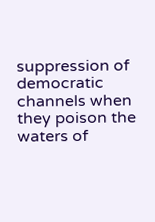suppression of democratic channels when they poison the waters of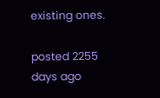existing ones.

posted 2255 days ago